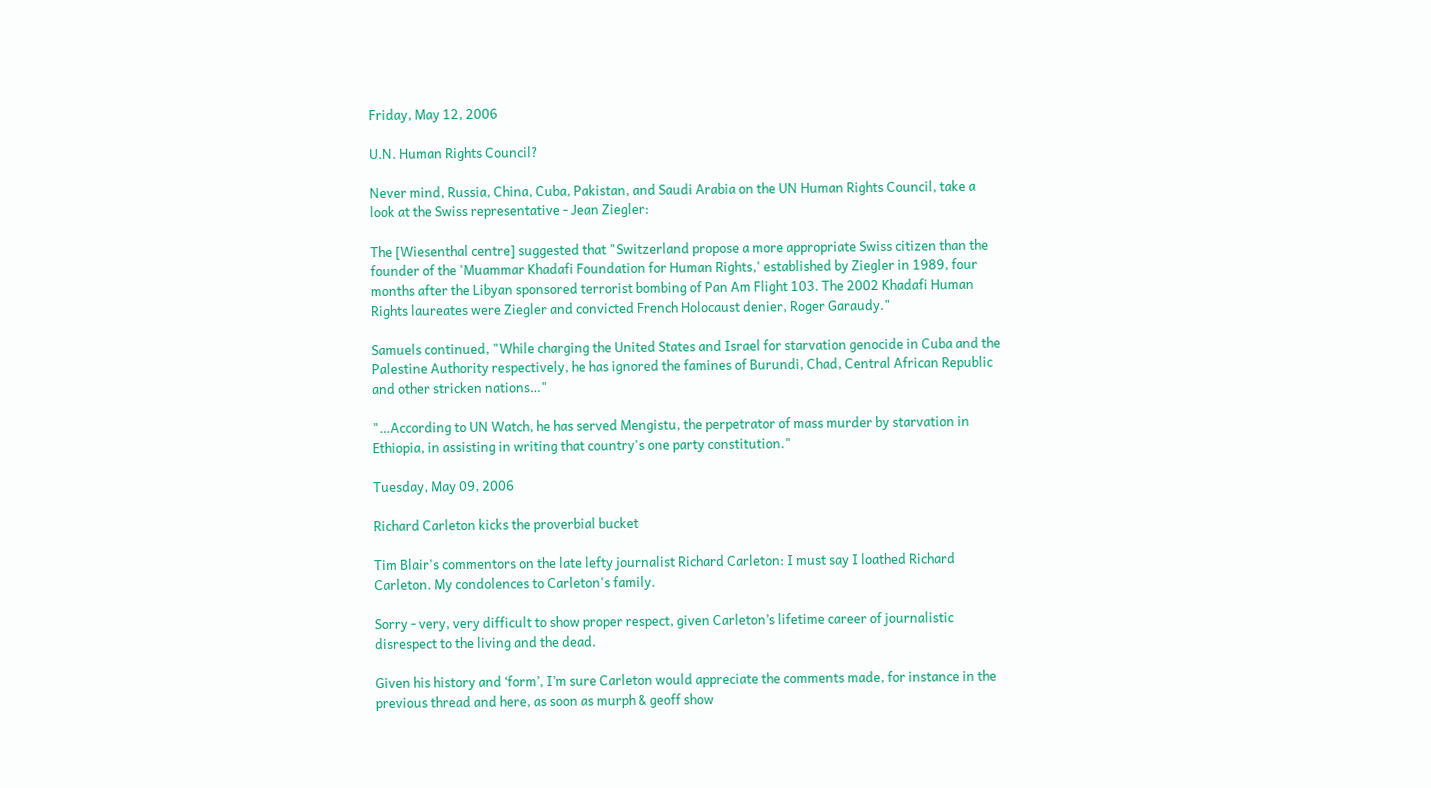Friday, May 12, 2006

U.N. Human Rights Council?

Never mind, Russia, China, Cuba, Pakistan, and Saudi Arabia on the UN Human Rights Council, take a look at the Swiss representative - Jean Ziegler:

The [Wiesenthal centre] suggested that "Switzerland propose a more appropriate Swiss citizen than the founder of the 'Muammar Khadafi Foundation for Human Rights,' established by Ziegler in 1989, four months after the Libyan sponsored terrorist bombing of Pan Am Flight 103. The 2002 Khadafi Human Rights laureates were Ziegler and convicted French Holocaust denier, Roger Garaudy."

Samuels continued, "While charging the United States and Israel for starvation genocide in Cuba and the Palestine Authority respectively, he has ignored the famines of Burundi, Chad, Central African Republic and other stricken nations…"

"…According to UN Watch, he has served Mengistu, the perpetrator of mass murder by starvation in Ethiopia, in assisting in writing that country's one party constitution."

Tuesday, May 09, 2006

Richard Carleton kicks the proverbial bucket

Tim Blair's commentors on the late lefty journalist Richard Carleton: I must say I loathed Richard Carleton. My condolences to Carleton's family.

Sorry - very, very difficult to show proper respect, given Carleton’s lifetime career of journalistic disrespect to the living and the dead.

Given his history and ‘form’, I’m sure Carleton would appreciate the comments made, for instance in the previous thread and here, as soon as murph & geoff show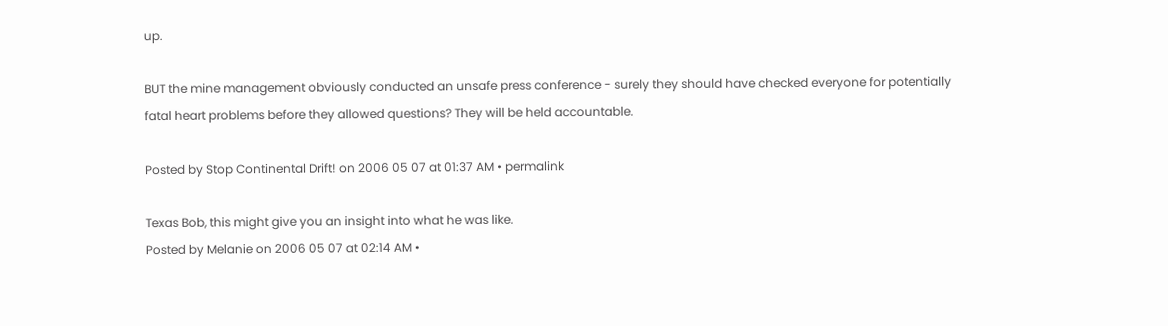up.

BUT the mine management obviously conducted an unsafe press conference - surely they should have checked everyone for potentially fatal heart problems before they allowed questions? They will be held accountable.

Posted by Stop Continental Drift! on 2006 05 07 at 01:37 AM • permalink

Texas Bob, this might give you an insight into what he was like.
Posted by Melanie on 2006 05 07 at 02:14 AM •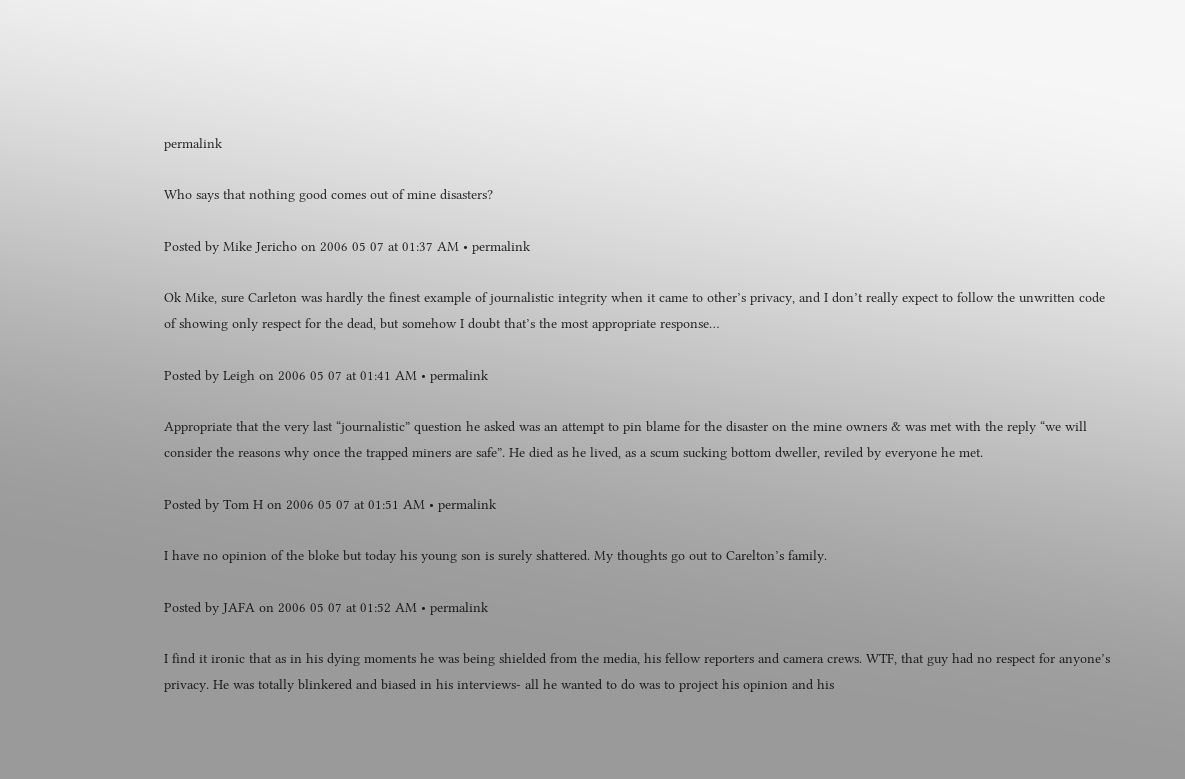permalink

Who says that nothing good comes out of mine disasters?

Posted by Mike Jericho on 2006 05 07 at 01:37 AM • permalink

Ok Mike, sure Carleton was hardly the finest example of journalistic integrity when it came to other’s privacy, and I don’t really expect to follow the unwritten code of showing only respect for the dead, but somehow I doubt that’s the most appropriate response…

Posted by Leigh on 2006 05 07 at 01:41 AM • permalink

Appropriate that the very last “journalistic” question he asked was an attempt to pin blame for the disaster on the mine owners & was met with the reply “we will consider the reasons why once the trapped miners are safe”. He died as he lived, as a scum sucking bottom dweller, reviled by everyone he met.

Posted by Tom H on 2006 05 07 at 01:51 AM • permalink

I have no opinion of the bloke but today his young son is surely shattered. My thoughts go out to Carelton’s family.

Posted by JAFA on 2006 05 07 at 01:52 AM • permalink

I find it ironic that as in his dying moments he was being shielded from the media, his fellow reporters and camera crews. WTF, that guy had no respect for anyone’s privacy. He was totally blinkered and biased in his interviews- all he wanted to do was to project his opinion and his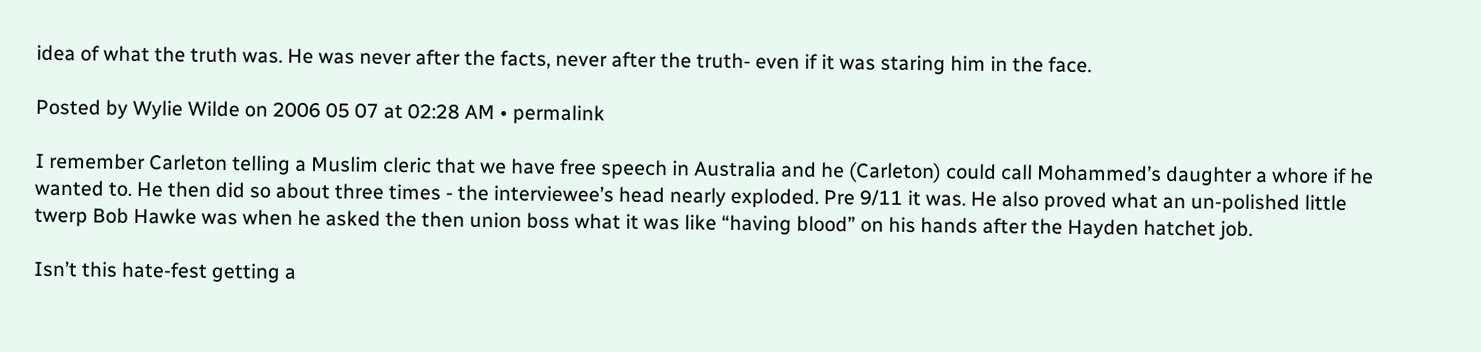idea of what the truth was. He was never after the facts, never after the truth- even if it was staring him in the face.

Posted by Wylie Wilde on 2006 05 07 at 02:28 AM • permalink

I remember Carleton telling a Muslim cleric that we have free speech in Australia and he (Carleton) could call Mohammed’s daughter a whore if he wanted to. He then did so about three times - the interviewee’s head nearly exploded. Pre 9/11 it was. He also proved what an un-polished little twerp Bob Hawke was when he asked the then union boss what it was like “having blood” on his hands after the Hayden hatchet job.

Isn’t this hate-fest getting a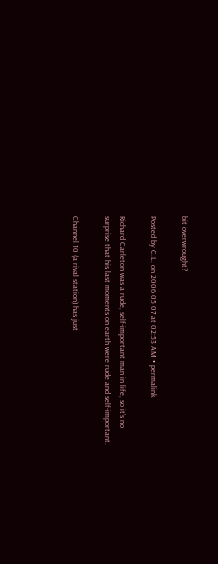bit overwrought?

Posted by C.L. on 2006 05 07 at 02:53 AM • permalink

Richard Carleton was a rude, self-important man in life, so it’s no surprise that his last moments on earth were rude and self-important.

Channel 10 (a rival station) has just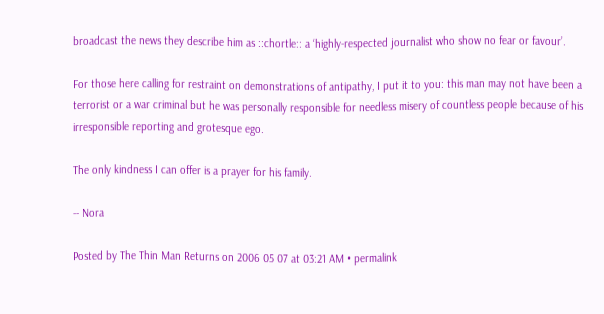broadcast the news they describe him as ::chortle:: a ‘highly-respected journalist who show no fear or favour’.

For those here calling for restraint on demonstrations of antipathy, I put it to you: this man may not have been a terrorist or a war criminal but he was personally responsible for needless misery of countless people because of his irresponsible reporting and grotesque ego.

The only kindness I can offer is a prayer for his family.

-- Nora

Posted by The Thin Man Returns on 2006 05 07 at 03:21 AM • permalink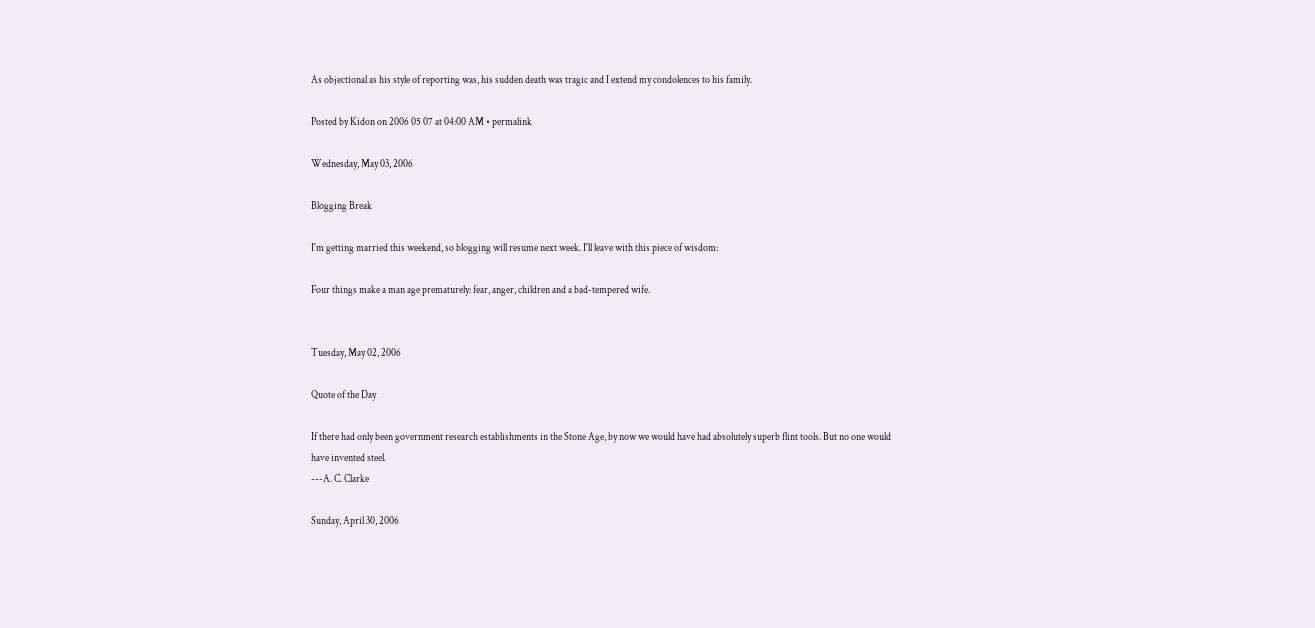As objectional as his style of reporting was, his sudden death was tragic and I extend my condolences to his family.

Posted by Kidon on 2006 05 07 at 04:00 AM • permalink

Wednesday, May 03, 2006

Blogging Break

I'm getting married this weekend, so blogging will resume next week. I'll leave with this piece of wisdom:

Four things make a man age prematurely: fear, anger, children and a bad-tempered wife.


Tuesday, May 02, 2006

Quote of the Day

If there had only been government research establishments in the Stone Age, by now we would have had absolutely superb flint tools. But no one would have invented steel.
---A. C. Clarke

Sunday, April 30, 2006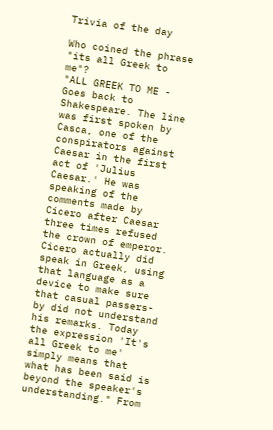Trivia of the day

Who coined the phrase "its all Greek to me"?
"ALL GREEK TO ME - Goes back to Shakespeare. The line was first spoken by Casca, one of the conspirators against Caesar in the first act of 'Julius Caesar.' He was speaking of the comments made by Cicero after Caesar three times refused the crown of emperor. Cicero actually did speak in Greek, using that language as a device to make sure that casual passers-by did not understand his remarks. Today the expression 'It's all Greek to me' simply means that what has been said is beyond the speaker's understanding." From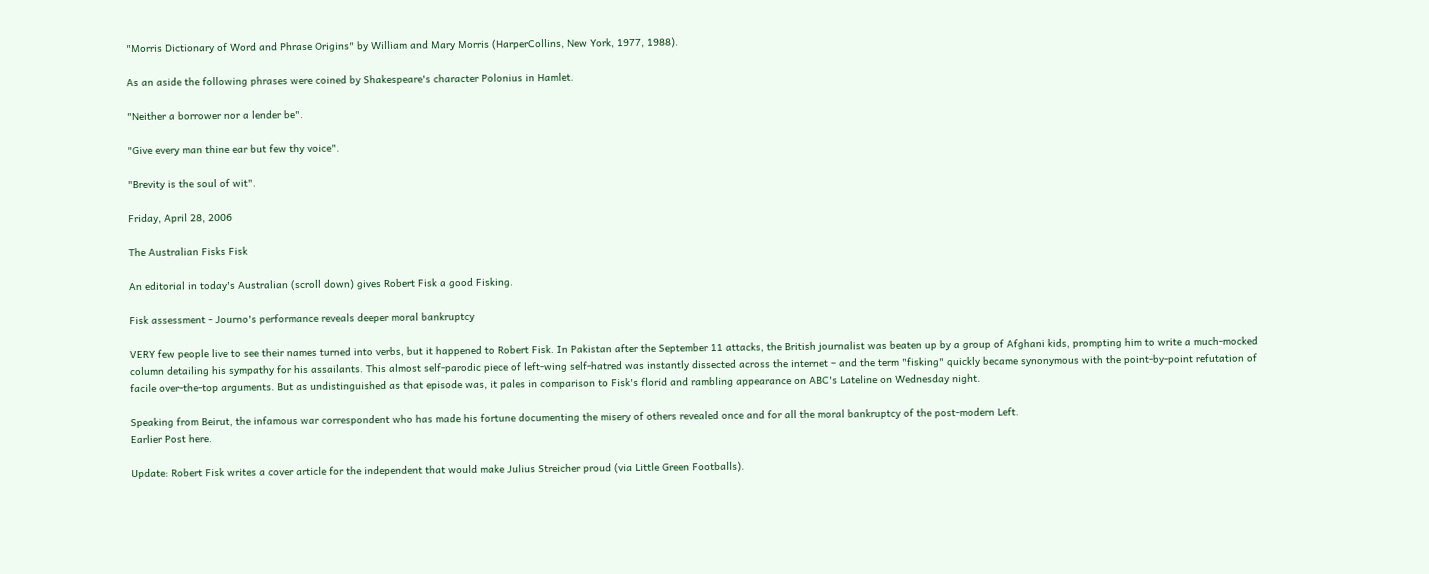"Morris Dictionary of Word and Phrase Origins" by William and Mary Morris (HarperCollins, New York, 1977, 1988).

As an aside the following phrases were coined by Shakespeare's character Polonius in Hamlet.

"Neither a borrower nor a lender be".

"Give every man thine ear but few thy voice".

"Brevity is the soul of wit".

Friday, April 28, 2006

The Australian Fisks Fisk

An editorial in today's Australian (scroll down) gives Robert Fisk a good Fisking.

Fisk assessment - Journo's performance reveals deeper moral bankruptcy

VERY few people live to see their names turned into verbs, but it happened to Robert Fisk. In Pakistan after the September 11 attacks, the British journalist was beaten up by a group of Afghani kids, prompting him to write a much-mocked column detailing his sympathy for his assailants. This almost self-parodic piece of left-wing self-hatred was instantly dissected across the internet – and the term "fisking" quickly became synonymous with the point-by-point refutation of facile over-the-top arguments. But as undistinguished as that episode was, it pales in comparison to Fisk's florid and rambling appearance on ABC's Lateline on Wednesday night.

Speaking from Beirut, the infamous war correspondent who has made his fortune documenting the misery of others revealed once and for all the moral bankruptcy of the post-modern Left.
Earlier Post here.

Update: Robert Fisk writes a cover article for the independent that would make Julius Streicher proud (via Little Green Footballs).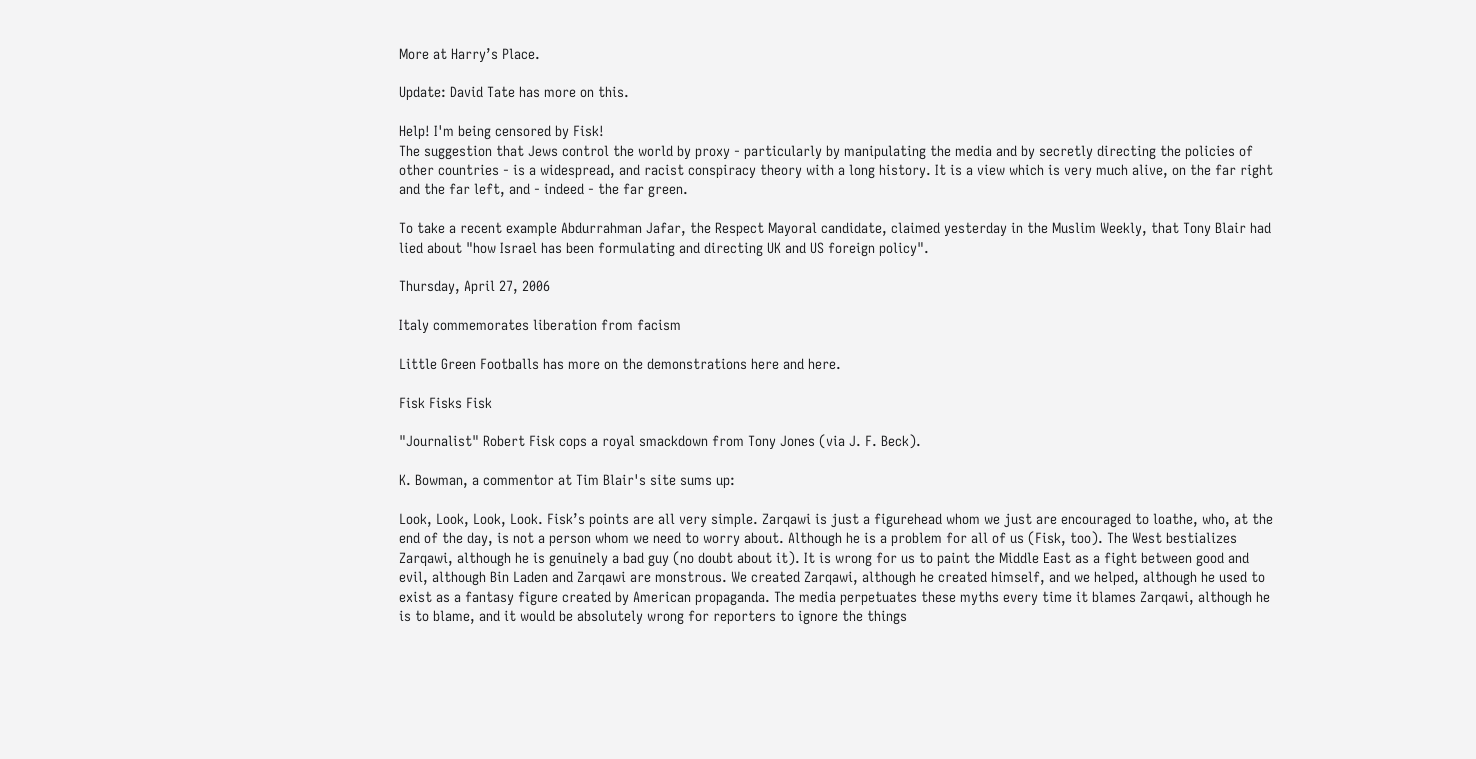More at Harry’s Place.

Update: David Tate has more on this.

Help! I'm being censored by Fisk!
The suggestion that Jews control the world by proxy - particularly by manipulating the media and by secretly directing the policies of other countries - is a widespread, and racist conspiracy theory with a long history. It is a view which is very much alive, on the far right and the far left, and - indeed - the far green.

To take a recent example Abdurrahman Jafar, the Respect Mayoral candidate, claimed yesterday in the Muslim Weekly, that Tony Blair had lied about "how Israel has been formulating and directing UK and US foreign policy".

Thursday, April 27, 2006

Italy commemorates liberation from facism

Little Green Footballs has more on the demonstrations here and here.

Fisk Fisks Fisk

"Journalist" Robert Fisk cops a royal smackdown from Tony Jones (via J. F. Beck).

K. Bowman, a commentor at Tim Blair's site sums up:

Look, Look, Look, Look. Fisk’s points are all very simple. Zarqawi is just a figurehead whom we just are encouraged to loathe, who, at the end of the day, is not a person whom we need to worry about. Although he is a problem for all of us (Fisk, too). The West bestializes Zarqawi, although he is genuinely a bad guy (no doubt about it). It is wrong for us to paint the Middle East as a fight between good and evil, although Bin Laden and Zarqawi are monstrous. We created Zarqawi, although he created himself, and we helped, although he used to exist as a fantasy figure created by American propaganda. The media perpetuates these myths every time it blames Zarqawi, although he is to blame, and it would be absolutely wrong for reporters to ignore the things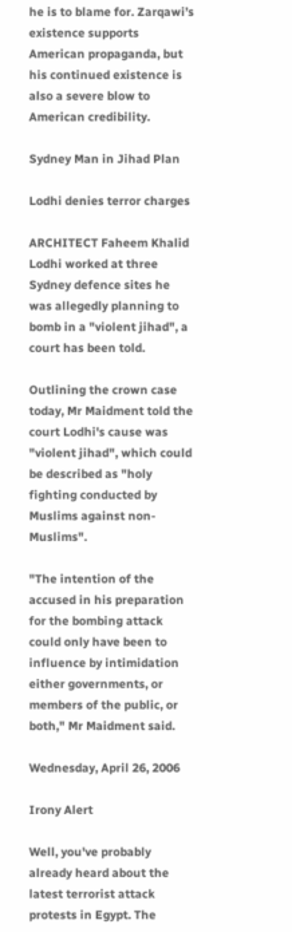he is to blame for. Zarqawi’s existence supports American propaganda, but his continued existence is also a severe blow to American credibility.

Sydney Man in Jihad Plan

Lodhi denies terror charges

ARCHITECT Faheem Khalid Lodhi worked at three Sydney defence sites he was allegedly planning to bomb in a "violent jihad", a court has been told.

Outlining the crown case today, Mr Maidment told the court Lodhi's cause was "violent jihad", which could be described as "holy fighting conducted by Muslims against non-Muslims".

"The intention of the accused in his preparation for the bombing attack could only have been to influence by intimidation either governments, or members of the public, or both," Mr Maidment said.

Wednesday, April 26, 2006

Irony Alert

Well, you've probably already heard about the latest terrorist attack protests in Egypt. The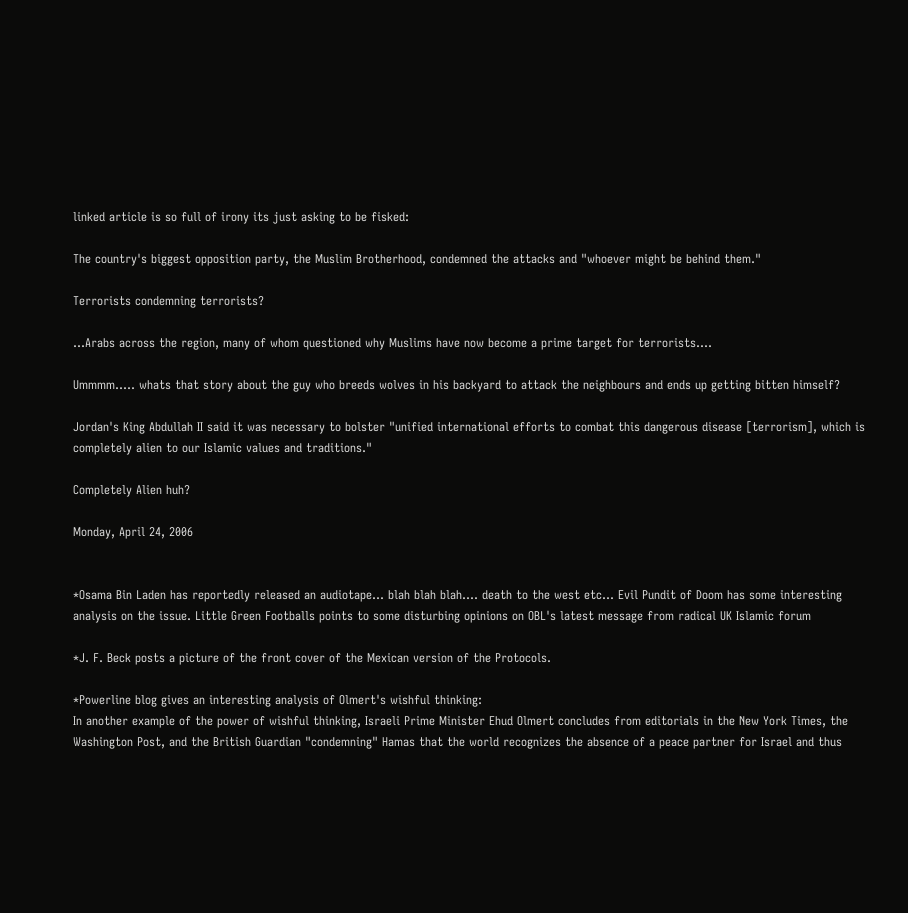linked article is so full of irony its just asking to be fisked:

The country's biggest opposition party, the Muslim Brotherhood, condemned the attacks and "whoever might be behind them."

Terrorists condemning terrorists?

...Arabs across the region, many of whom questioned why Muslims have now become a prime target for terrorists....

Ummmm..... whats that story about the guy who breeds wolves in his backyard to attack the neighbours and ends up getting bitten himself?

Jordan's King Abdullah II said it was necessary to bolster "unified international efforts to combat this dangerous disease [terrorism], which is completely alien to our Islamic values and traditions."

Completely Alien huh?

Monday, April 24, 2006


*Osama Bin Laden has reportedly released an audiotape... blah blah blah.... death to the west etc... Evil Pundit of Doom has some interesting analysis on the issue. Little Green Footballs points to some disturbing opinions on OBL's latest message from radical UK Islamic forum

*J. F. Beck posts a picture of the front cover of the Mexican version of the Protocols.

*Powerline blog gives an interesting analysis of Olmert's wishful thinking:
In another example of the power of wishful thinking, Israeli Prime Minister Ehud Olmert concludes from editorials in the New York Times, the Washington Post, and the British Guardian "condemning" Hamas that the world recognizes the absence of a peace partner for Israel and thus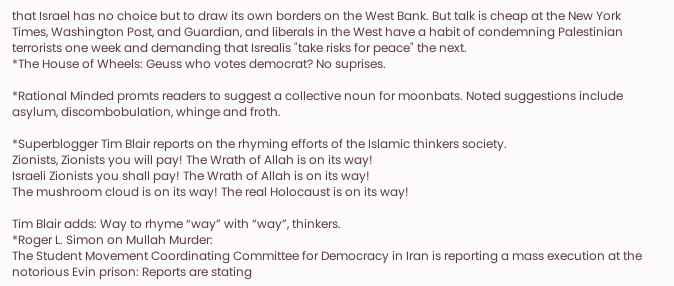that Israel has no choice but to draw its own borders on the West Bank. But talk is cheap at the New York Times, Washington Post, and Guardian, and liberals in the West have a habit of condemning Palestinian terrorists one week and demanding that Isrealis "take risks for peace" the next.
*The House of Wheels: Geuss who votes democrat? No suprises.

*Rational Minded promts readers to suggest a collective noun for moonbats. Noted suggestions include asylum, discombobulation, whinge and froth.

*Superblogger Tim Blair reports on the rhyming efforts of the Islamic thinkers society.
Zionists, Zionists you will pay! The Wrath of Allah is on its way!
Israeli Zionists you shall pay! The Wrath of Allah is on its way!
The mushroom cloud is on its way! The real Holocaust is on its way!

Tim Blair adds: Way to rhyme “way” with “way”, thinkers.
*Roger L. Simon on Mullah Murder:
The Student Movement Coordinating Committee for Democracy in Iran is reporting a mass execution at the notorious Evin prison: Reports are stating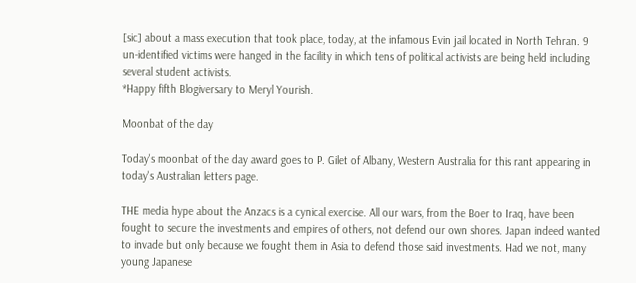[sic] about a mass execution that took place, today, at the infamous Evin jail located in North Tehran. 9 un-identified victims were hanged in the facility in which tens of political activists are being held including several student activists.
*Happy fifth Blogiversary to Meryl Yourish.

Moonbat of the day

Today's moonbat of the day award goes to P. Gilet of Albany, Western Australia for this rant appearing in today's Australian letters page.

THE media hype about the Anzacs is a cynical exercise. All our wars, from the Boer to Iraq, have been fought to secure the investments and empires of others, not defend our own shores. Japan indeed wanted to invade but only because we fought them in Asia to defend those said investments. Had we not, many young Japanese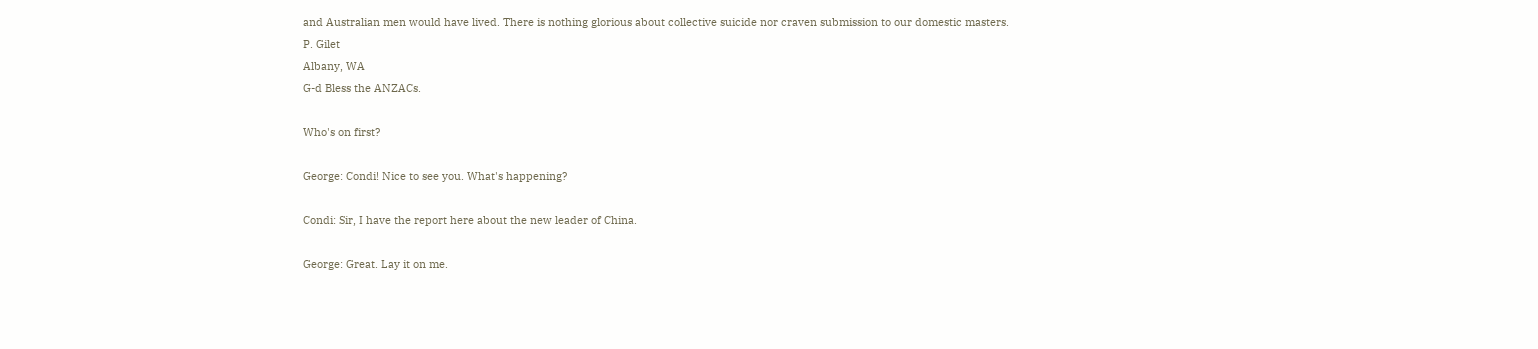and Australian men would have lived. There is nothing glorious about collective suicide nor craven submission to our domestic masters.
P. Gilet
Albany, WA
G-d Bless the ANZACs.

Who's on first?

George: Condi! Nice to see you. What's happening?

Condi: Sir, I have the report here about the new leader of China.

George: Great. Lay it on me.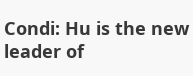Condi: Hu is the new leader of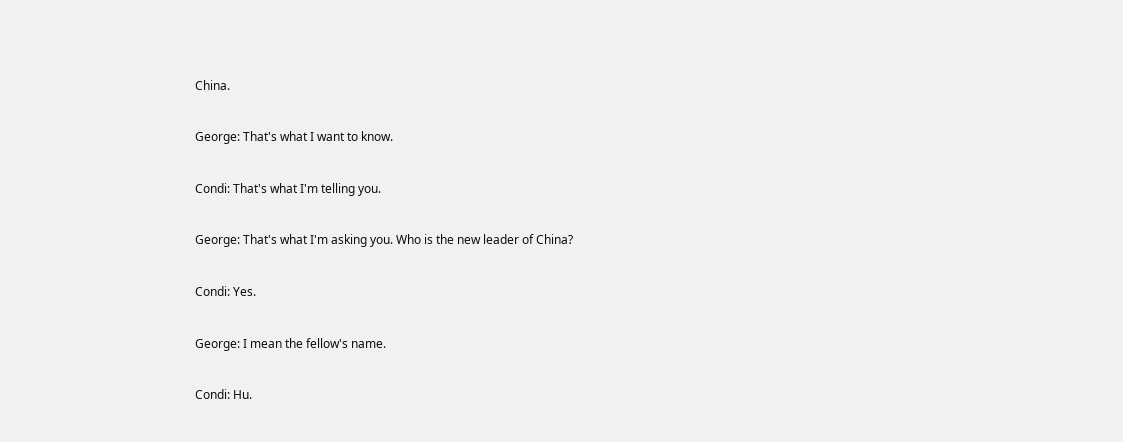China.

George: That's what I want to know.

Condi: That's what I'm telling you.

George: That's what I'm asking you. Who is the new leader of China?

Condi: Yes.

George: I mean the fellow's name.

Condi: Hu.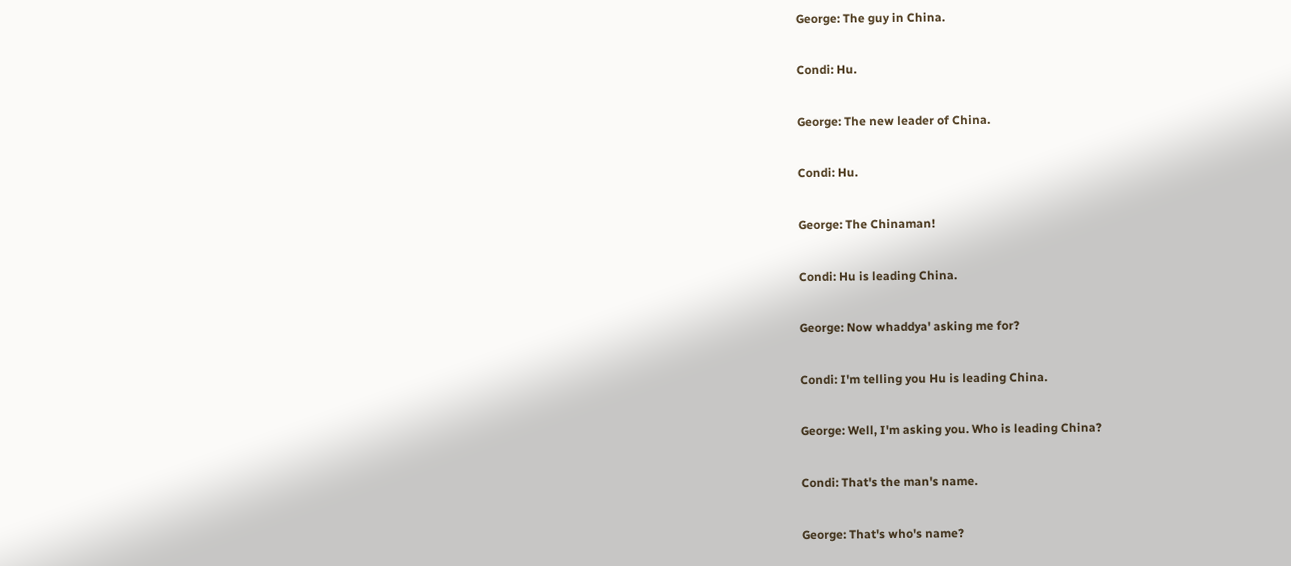George: The guy in China.

Condi: Hu.

George: The new leader of China.

Condi: Hu.

George: The Chinaman!

Condi: Hu is leading China.

George: Now whaddya' asking me for?

Condi: I'm telling you Hu is leading China.

George: Well, I'm asking you. Who is leading China?

Condi: That's the man's name.

George: That's who's name?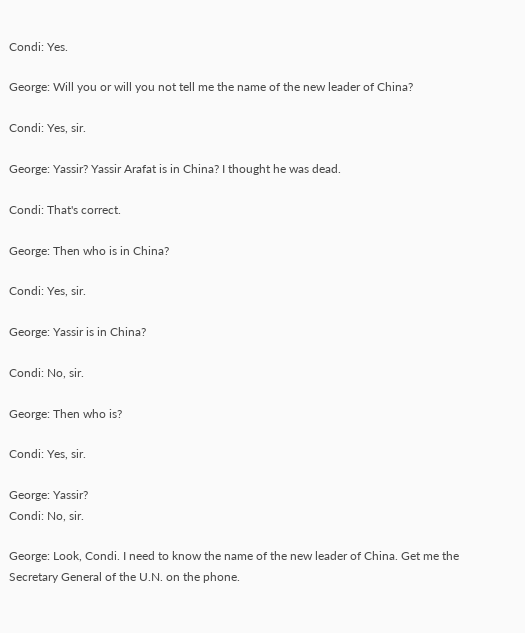Condi: Yes.

George: Will you or will you not tell me the name of the new leader of China?

Condi: Yes, sir.

George: Yassir? Yassir Arafat is in China? I thought he was dead.

Condi: That's correct.

George: Then who is in China?

Condi: Yes, sir.

George: Yassir is in China?

Condi: No, sir.

George: Then who is?

Condi: Yes, sir.

George: Yassir?
Condi: No, sir.

George: Look, Condi. I need to know the name of the new leader of China. Get me the Secretary General of the U.N. on the phone.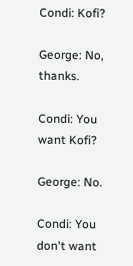Condi: Kofi?

George: No, thanks.

Condi: You want Kofi?

George: No.

Condi: You don't want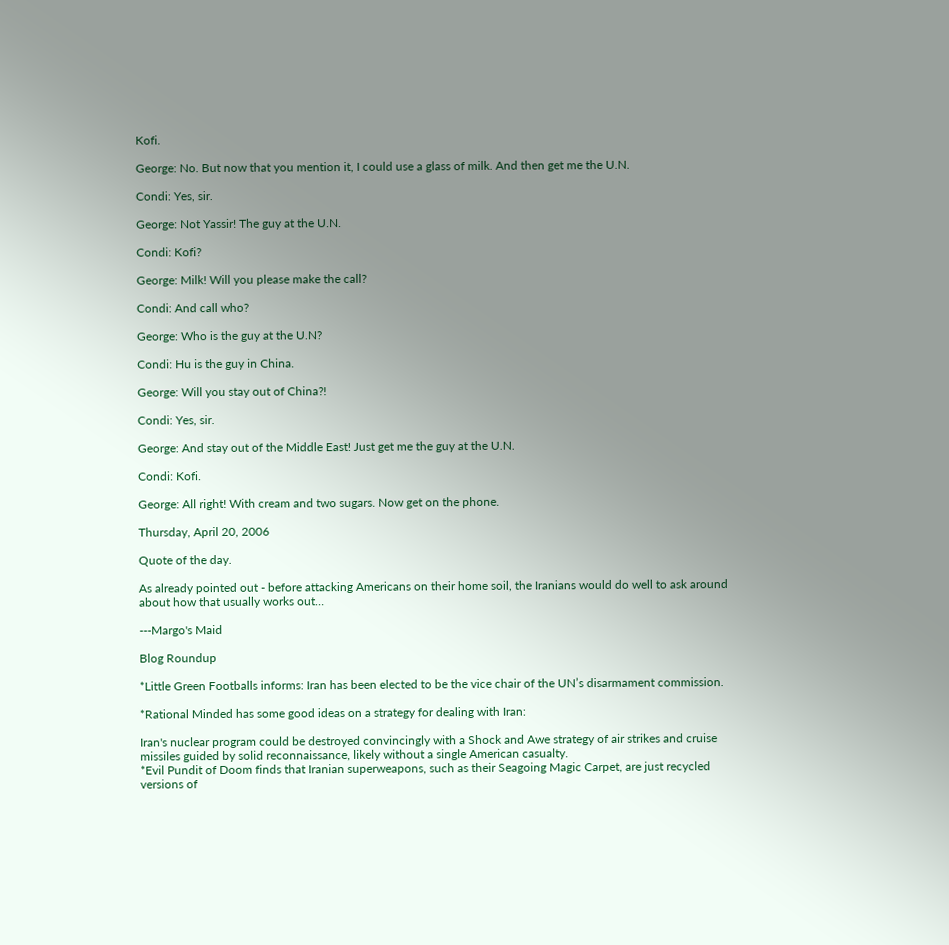Kofi.

George: No. But now that you mention it, I could use a glass of milk. And then get me the U.N.

Condi: Yes, sir.

George: Not Yassir! The guy at the U.N.

Condi: Kofi?

George: Milk! Will you please make the call?

Condi: And call who?

George: Who is the guy at the U.N?

Condi: Hu is the guy in China.

George: Will you stay out of China?!

Condi: Yes, sir.

George: And stay out of the Middle East! Just get me the guy at the U.N.

Condi: Kofi.

George: All right! With cream and two sugars. Now get on the phone.

Thursday, April 20, 2006

Quote of the day.

As already pointed out - before attacking Americans on their home soil, the Iranians would do well to ask around about how that usually works out…

---Margo's Maid

Blog Roundup

*Little Green Footballs informs: Iran has been elected to be the vice chair of the UN’s disarmament commission.

*Rational Minded has some good ideas on a strategy for dealing with Iran:

Iran's nuclear program could be destroyed convincingly with a Shock and Awe strategy of air strikes and cruise missiles guided by solid reconnaissance, likely without a single American casualty.
*Evil Pundit of Doom finds that Iranian superweapons, such as their Seagoing Magic Carpet, are just recycled versions of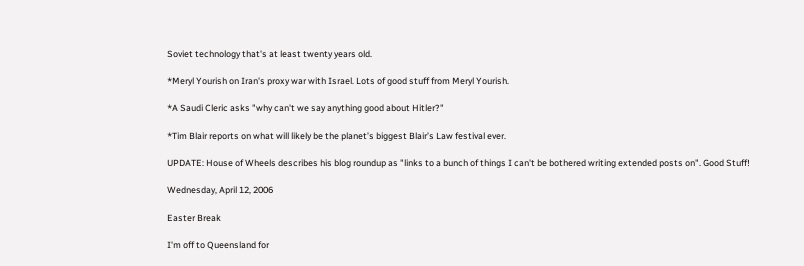Soviet technology that's at least twenty years old.

*Meryl Yourish on Iran's proxy war with Israel. Lots of good stuff from Meryl Yourish.

*A Saudi Cleric asks "why can't we say anything good about Hitler?"

*Tim Blair reports on what will likely be the planet’s biggest Blair’s Law festival ever.

UPDATE: House of Wheels describes his blog roundup as "links to a bunch of things I can't be bothered writing extended posts on". Good Stuff!

Wednesday, April 12, 2006

Easter Break

I'm off to Queensland for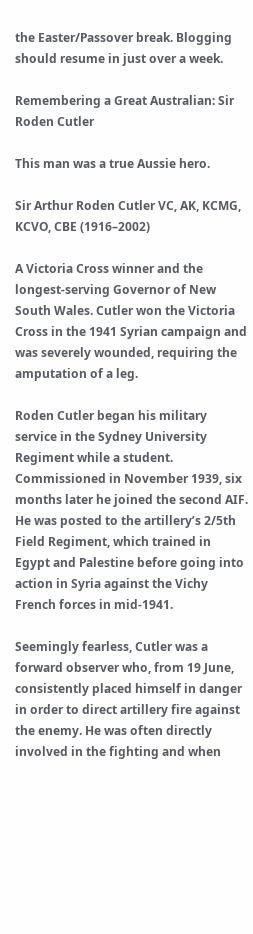the Easter/Passover break. Blogging should resume in just over a week.

Remembering a Great Australian: Sir Roden Cutler

This man was a true Aussie hero.

Sir Arthur Roden Cutler VC, AK, KCMG, KCVO, CBE (1916–2002)

A Victoria Cross winner and the longest-serving Governor of New South Wales. Cutler won the Victoria Cross in the 1941 Syrian campaign and was severely wounded, requiring the amputation of a leg.

Roden Cutler began his military service in the Sydney University Regiment while a student. Commissioned in November 1939, six months later he joined the second AIF. He was posted to the artillery’s 2/5th Field Regiment, which trained in Egypt and Palestine before going into action in Syria against the Vichy French forces in mid-1941.

Seemingly fearless, Cutler was a forward observer who, from 19 June, consistently placed himself in danger in order to direct artillery fire against the enemy. He was often directly involved in the fighting and when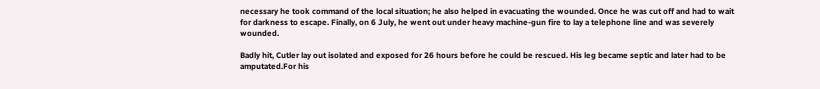necessary he took command of the local situation; he also helped in evacuating the wounded. Once he was cut off and had to wait for darkness to escape. Finally, on 6 July, he went out under heavy machine-gun fire to lay a telephone line and was severely wounded.

Badly hit, Cutler lay out isolated and exposed for 26 hours before he could be rescued. His leg became septic and later had to be amputated.For his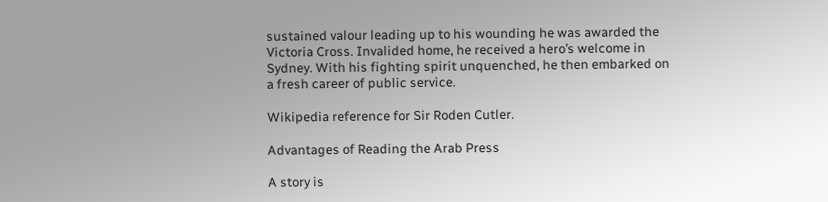sustained valour leading up to his wounding he was awarded the Victoria Cross. Invalided home, he received a hero’s welcome in Sydney. With his fighting spirit unquenched, he then embarked on a fresh career of public service.

Wikipedia reference for Sir Roden Cutler.

Advantages of Reading the Arab Press

A story is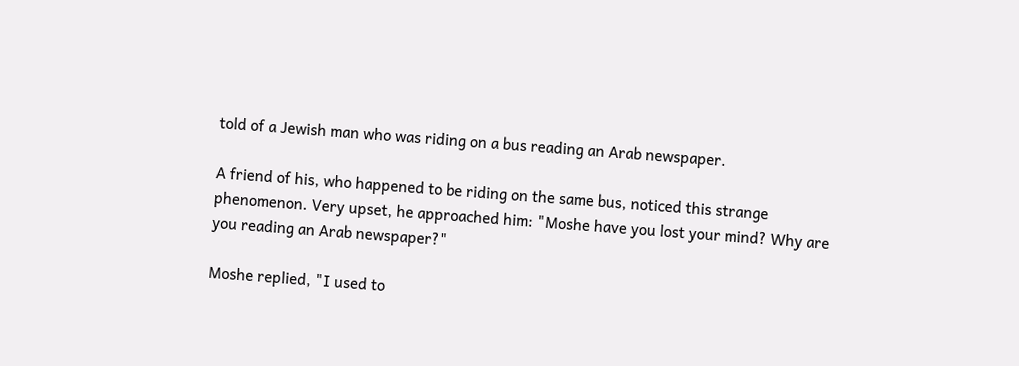told of a Jewish man who was riding on a bus reading an Arab newspaper.

A friend of his, who happened to be riding on the same bus, noticed this strange phenomenon. Very upset, he approached him: "Moshe have you lost your mind? Why are you reading an Arab newspaper?"

Moshe replied, "I used to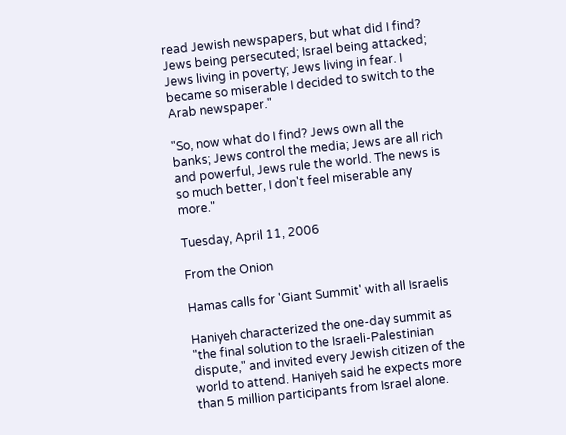read Jewish newspapers, but what did I find? Jews being persecuted; Israel being attacked; Jews living in poverty; Jews living in fear. I became so miserable I decided to switch to the Arab newspaper."

"So, now what do I find? Jews own all the banks; Jews control the media; Jews are all rich and powerful, Jews rule the world. The news is so much better, I don't feel miserable any more."

Tuesday, April 11, 2006

From the Onion

Hamas calls for 'Giant Summit' with all Israelis

Haniyeh characterized the one-day summit as "the final solution to the Israeli-Palestinian dispute," and invited every Jewish citizen of the world to attend. Haniyeh said he expects more than 5 million participants from Israel alone.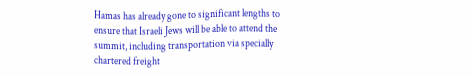Hamas has already gone to significant lengths to ensure that Israeli Jews will be able to attend the summit, including transportation via specially chartered freight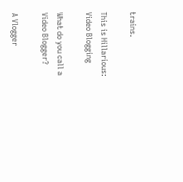trains.

This is Hillarious: Video Blogging

What do you call a Video Blogger?

A Vlogger